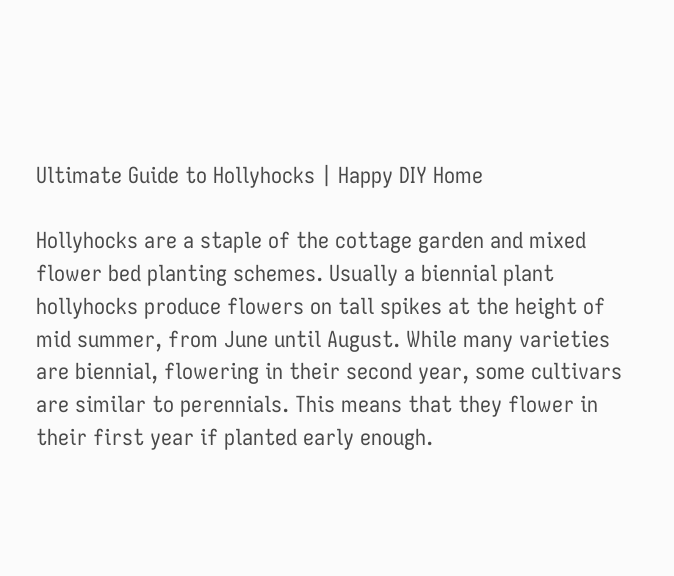Ultimate Guide to Hollyhocks | Happy DIY Home

Hollyhocks are a staple of the cottage garden and mixed flower bed planting schemes. Usually a biennial plant hollyhocks produce flowers on tall spikes at the height of mid summer, from June until August. While many varieties are biennial, flowering in their second year, some cultivars are similar to perennials. This means that they flower in their first year if planted early enough.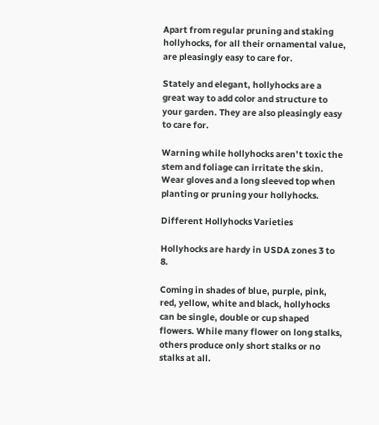Apart from regular pruning and staking hollyhocks, for all their ornamental value, are pleasingly easy to care for.

Stately and elegant, hollyhocks are a great way to add color and structure to your garden. They are also pleasingly easy to care for.

Warning while hollyhocks aren’t toxic the stem and foliage can irritate the skin. Wear gloves and a long sleeved top when planting or pruning your hollyhocks.

Different Hollyhocks Varieties

Hollyhocks are hardy in USDA zones 3 to 8.

Coming in shades of blue, purple, pink, red, yellow, white and black, hollyhocks can be single, double or cup shaped flowers. While many flower on long stalks, others produce only short stalks or no stalks at all.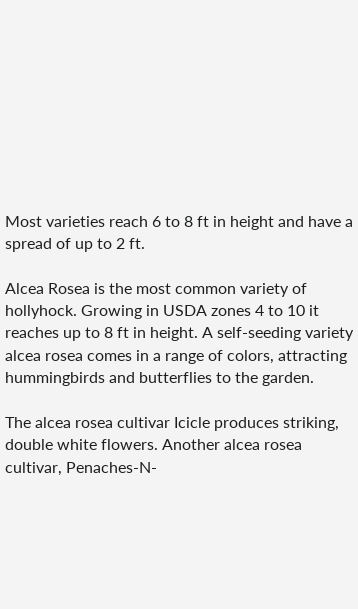Most varieties reach 6 to 8 ft in height and have a spread of up to 2 ft.

Alcea Rosea is the most common variety of hollyhock. Growing in USDA zones 4 to 10 it reaches up to 8 ft in height. A self-seeding variety alcea rosea comes in a range of colors, attracting hummingbirds and butterflies to the garden.

The alcea rosea cultivar Icicle produces striking, double white flowers. Another alcea rosea cultivar, Penaches-N-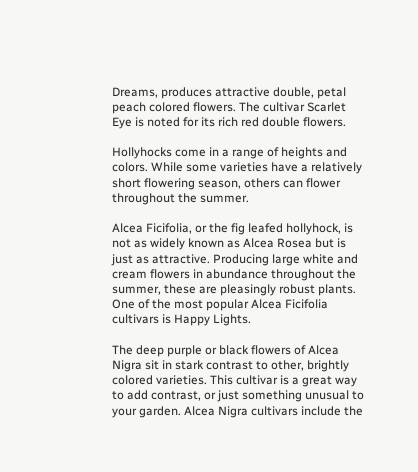Dreams, produces attractive double, petal peach colored flowers. The cultivar Scarlet Eye is noted for its rich red double flowers.

Hollyhocks come in a range of heights and colors. While some varieties have a relatively short flowering season, others can flower throughout the summer.

Alcea Ficifolia, or the fig leafed hollyhock, is not as widely known as Alcea Rosea but is just as attractive. Producing large white and cream flowers in abundance throughout the summer, these are pleasingly robust plants. One of the most popular Alcea Ficifolia cultivars is Happy Lights.

The deep purple or black flowers of Alcea Nigra sit in stark contrast to other, brightly colored varieties. This cultivar is a great way to add contrast, or just something unusual to your garden. Alcea Nigra cultivars include the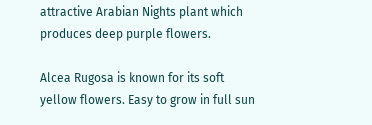attractive Arabian Nights plant which produces deep purple flowers.

Alcea Rugosa is known for its soft yellow flowers. Easy to grow in full sun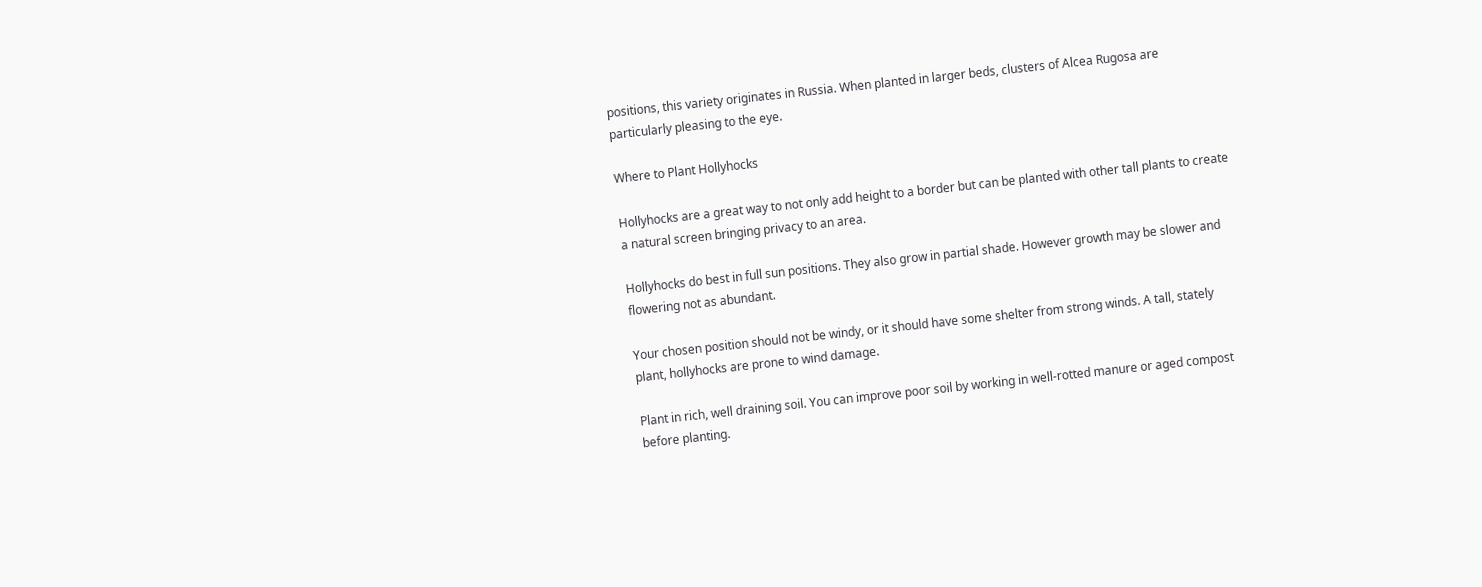positions, this variety originates in Russia. When planted in larger beds, clusters of Alcea Rugosa are particularly pleasing to the eye.

Where to Plant Hollyhocks

Hollyhocks are a great way to not only add height to a border but can be planted with other tall plants to create a natural screen bringing privacy to an area.

Hollyhocks do best in full sun positions. They also grow in partial shade. However growth may be slower and flowering not as abundant.

Your chosen position should not be windy, or it should have some shelter from strong winds. A tall, stately plant, hollyhocks are prone to wind damage.

Plant in rich, well draining soil. You can improve poor soil by working in well-rotted manure or aged compost before planting.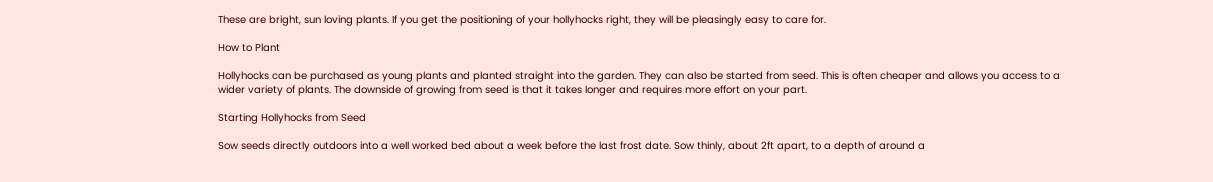These are bright, sun loving plants. If you get the positioning of your hollyhocks right, they will be pleasingly easy to care for.

How to Plant

Hollyhocks can be purchased as young plants and planted straight into the garden. They can also be started from seed. This is often cheaper and allows you access to a wider variety of plants. The downside of growing from seed is that it takes longer and requires more effort on your part.

Starting Hollyhocks from Seed

Sow seeds directly outdoors into a well worked bed about a week before the last frost date. Sow thinly, about 2ft apart, to a depth of around a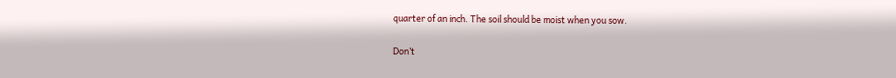quarter of an inch. The soil should be moist when you sow.

Don’t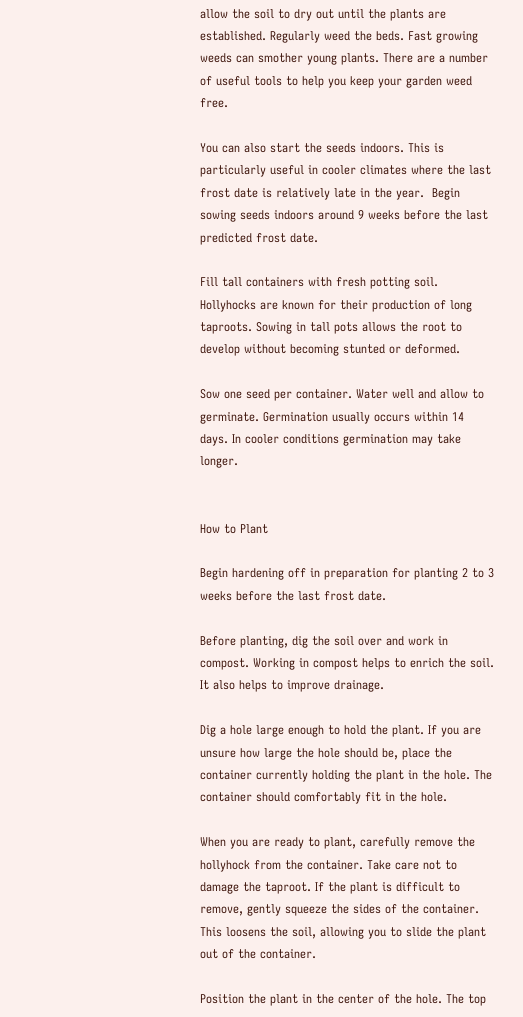allow the soil to dry out until the plants are established. Regularly weed the beds. Fast growing weeds can smother young plants. There are a number of useful tools to help you keep your garden weed free.

You can also start the seeds indoors. This is particularly useful in cooler climates where the last frost date is relatively late in the year.  Begin sowing seeds indoors around 9 weeks before the last predicted frost date.

Fill tall containers with fresh potting soil. Hollyhocks are known for their production of long taproots. Sowing in tall pots allows the root to develop without becoming stunted or deformed.

Sow one seed per container. Water well and allow to germinate. Germination usually occurs within 14 days. In cooler conditions germination may take longer.


How to Plant

Begin hardening off in preparation for planting 2 to 3 weeks before the last frost date.

Before planting, dig the soil over and work in compost. Working in compost helps to enrich the soil. It also helps to improve drainage.

Dig a hole large enough to hold the plant. If you are unsure how large the hole should be, place the container currently holding the plant in the hole. The container should comfortably fit in the hole.

When you are ready to plant, carefully remove the hollyhock from the container. Take care not to damage the taproot. If the plant is difficult to remove, gently squeeze the sides of the container. This loosens the soil, allowing you to slide the plant out of the container.

Position the plant in the center of the hole. The top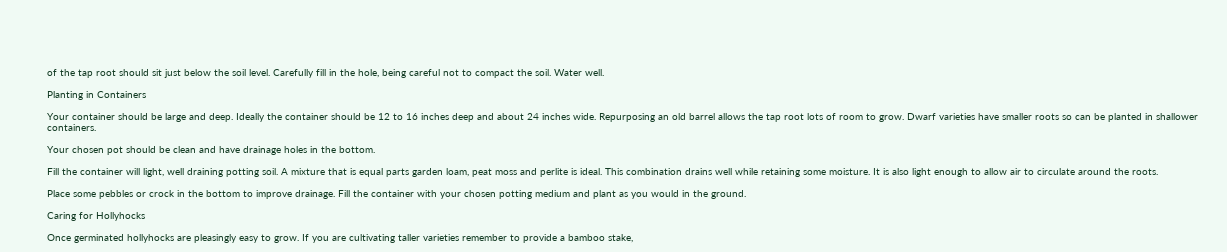of the tap root should sit just below the soil level. Carefully fill in the hole, being careful not to compact the soil. Water well.

Planting in Containers

Your container should be large and deep. Ideally the container should be 12 to 16 inches deep and about 24 inches wide. Repurposing an old barrel allows the tap root lots of room to grow. Dwarf varieties have smaller roots so can be planted in shallower containers.

Your chosen pot should be clean and have drainage holes in the bottom.

Fill the container will light, well draining potting soil. A mixture that is equal parts garden loam, peat moss and perlite is ideal. This combination drains well while retaining some moisture. It is also light enough to allow air to circulate around the roots.

Place some pebbles or crock in the bottom to improve drainage. Fill the container with your chosen potting medium and plant as you would in the ground.

Caring for Hollyhocks

Once germinated hollyhocks are pleasingly easy to grow. If you are cultivating taller varieties remember to provide a bamboo stake,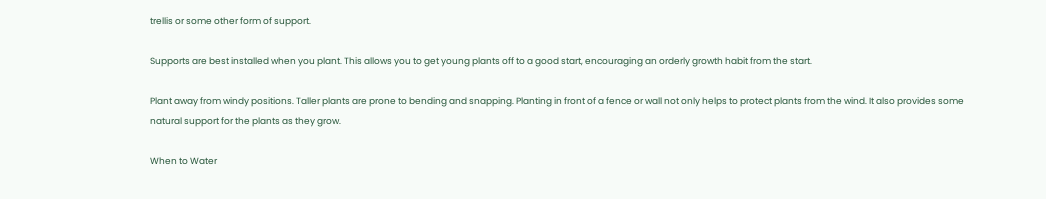trellis or some other form of support.

Supports are best installed when you plant. This allows you to get young plants off to a good start, encouraging an orderly growth habit from the start.

Plant away from windy positions. Taller plants are prone to bending and snapping. Planting in front of a fence or wall not only helps to protect plants from the wind. It also provides some natural support for the plants as they grow.

When to Water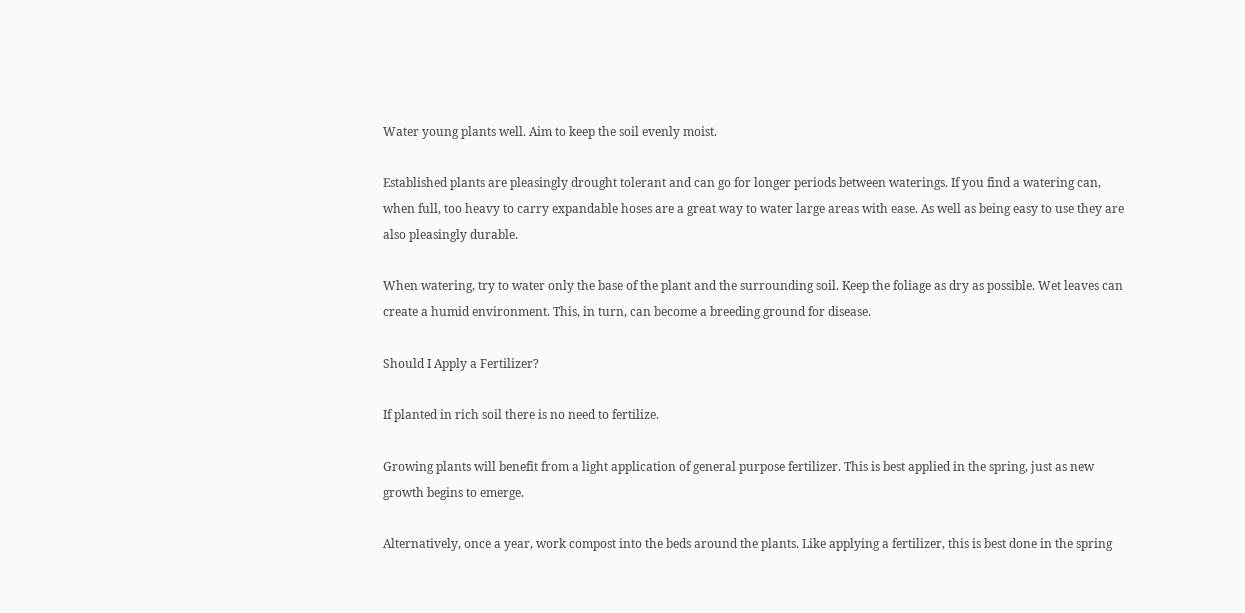Water young plants well. Aim to keep the soil evenly moist.

Established plants are pleasingly drought tolerant and can go for longer periods between waterings. If you find a watering can, when full, too heavy to carry expandable hoses are a great way to water large areas with ease. As well as being easy to use they are also pleasingly durable.

When watering, try to water only the base of the plant and the surrounding soil. Keep the foliage as dry as possible. Wet leaves can create a humid environment. This, in turn, can become a breeding ground for disease.

Should I Apply a Fertilizer?

If planted in rich soil there is no need to fertilize.

Growing plants will benefit from a light application of general purpose fertilizer. This is best applied in the spring, just as new growth begins to emerge.

Alternatively, once a year, work compost into the beds around the plants. Like applying a fertilizer, this is best done in the spring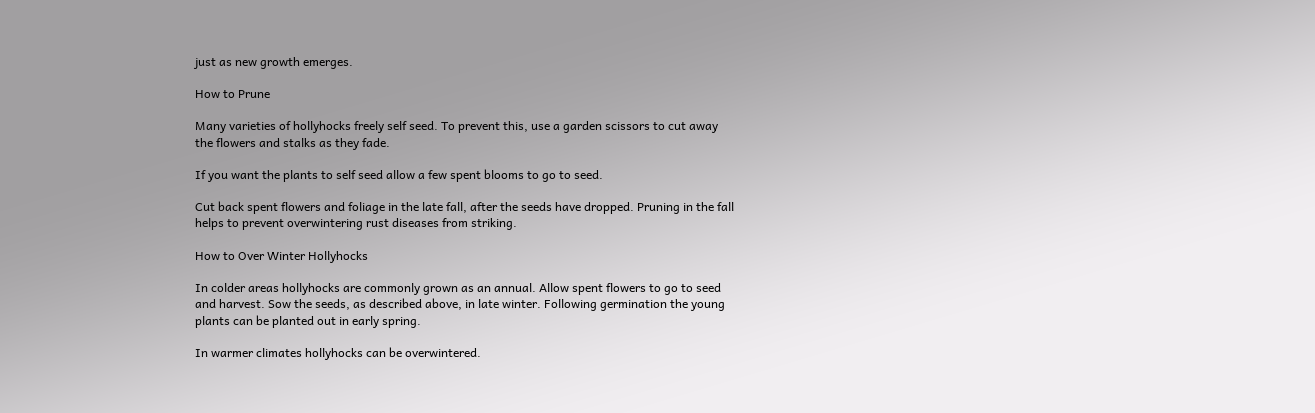just as new growth emerges.

How to Prune

Many varieties of hollyhocks freely self seed. To prevent this, use a garden scissors to cut away the flowers and stalks as they fade.

If you want the plants to self seed allow a few spent blooms to go to seed.

Cut back spent flowers and foliage in the late fall, after the seeds have dropped. Pruning in the fall helps to prevent overwintering rust diseases from striking.

How to Over Winter Hollyhocks

In colder areas hollyhocks are commonly grown as an annual. Allow spent flowers to go to seed and harvest. Sow the seeds, as described above, in late winter. Following germination the young plants can be planted out in early spring.

In warmer climates hollyhocks can be overwintered.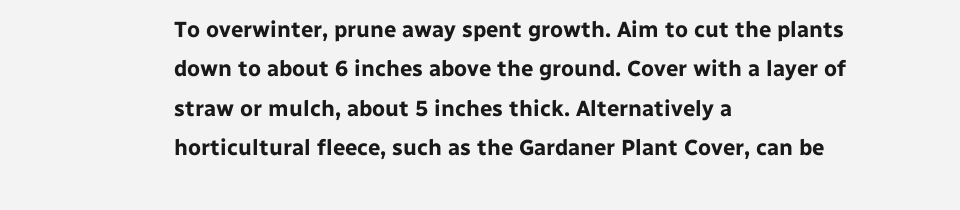To overwinter, prune away spent growth. Aim to cut the plants down to about 6 inches above the ground. Cover with a layer of straw or mulch, about 5 inches thick. Alternatively a horticultural fleece, such as the Gardaner Plant Cover, can be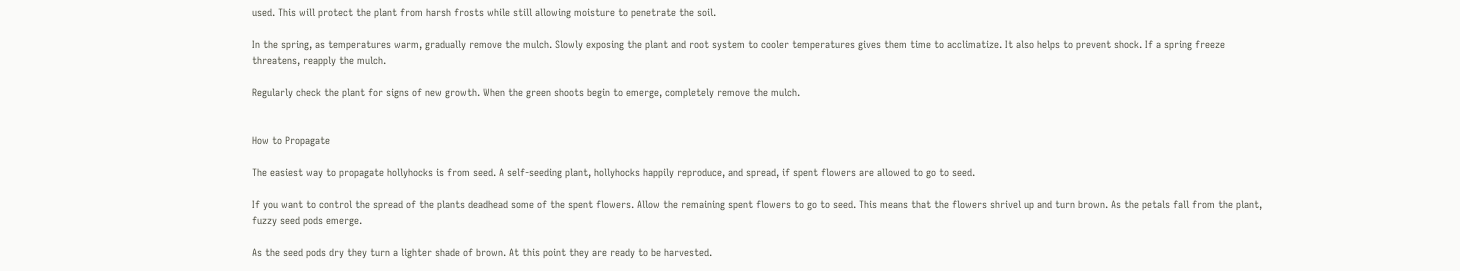used. This will protect the plant from harsh frosts while still allowing moisture to penetrate the soil.

In the spring, as temperatures warm, gradually remove the mulch. Slowly exposing the plant and root system to cooler temperatures gives them time to acclimatize. It also helps to prevent shock. If a spring freeze threatens, reapply the mulch.

Regularly check the plant for signs of new growth. When the green shoots begin to emerge, completely remove the mulch.


How to Propagate

The easiest way to propagate hollyhocks is from seed. A self-seeding plant, hollyhocks happily reproduce, and spread, if spent flowers are allowed to go to seed.

If you want to control the spread of the plants deadhead some of the spent flowers. Allow the remaining spent flowers to go to seed. This means that the flowers shrivel up and turn brown. As the petals fall from the plant, fuzzy seed pods emerge.

As the seed pods dry they turn a lighter shade of brown. At this point they are ready to be harvested.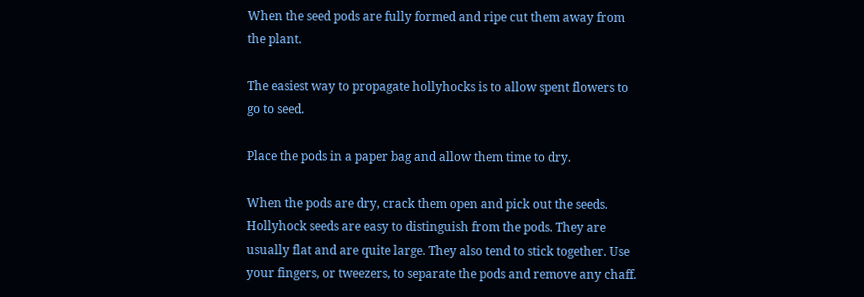When the seed pods are fully formed and ripe cut them away from the plant.

The easiest way to propagate hollyhocks is to allow spent flowers to go to seed.

Place the pods in a paper bag and allow them time to dry.

When the pods are dry, crack them open and pick out the seeds. Hollyhock seeds are easy to distinguish from the pods. They are usually flat and are quite large. They also tend to stick together. Use your fingers, or tweezers, to separate the pods and remove any chaff.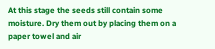At this stage the seeds still contain some moisture. Dry them out by placing them on a paper towel and air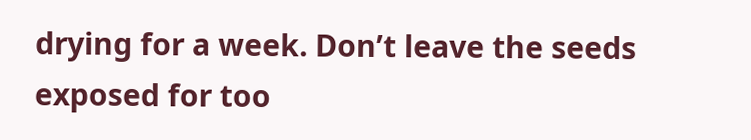drying for a week. Don’t leave the seeds exposed for too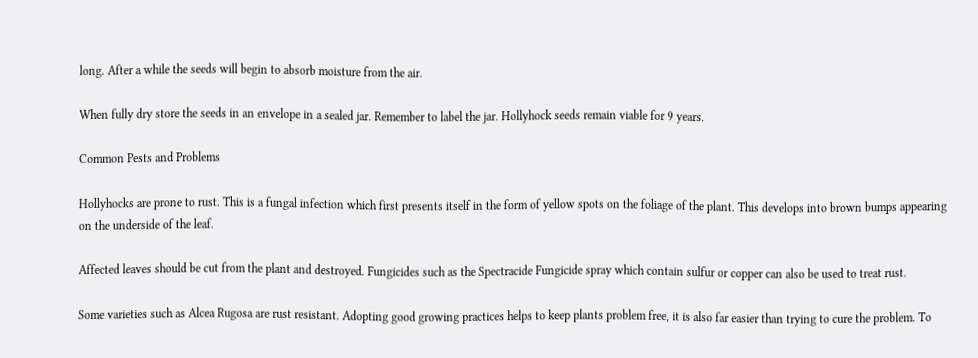long. After a while the seeds will begin to absorb moisture from the air.

When fully dry store the seeds in an envelope in a sealed jar. Remember to label the jar. Hollyhock seeds remain viable for 9 years.

Common Pests and Problems

Hollyhocks are prone to rust. This is a fungal infection which first presents itself in the form of yellow spots on the foliage of the plant. This develops into brown bumps appearing on the underside of the leaf.

Affected leaves should be cut from the plant and destroyed. Fungicides such as the Spectracide Fungicide spray which contain sulfur or copper can also be used to treat rust.

Some varieties such as Alcea Rugosa are rust resistant. Adopting good growing practices helps to keep plants problem free, it is also far easier than trying to cure the problem. To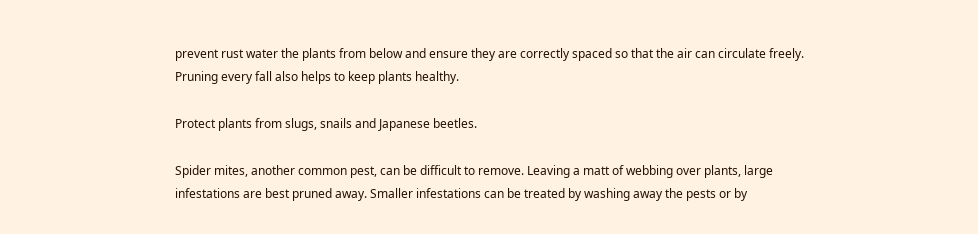prevent rust water the plants from below and ensure they are correctly spaced so that the air can circulate freely. Pruning every fall also helps to keep plants healthy.

Protect plants from slugs, snails and Japanese beetles.

Spider mites, another common pest, can be difficult to remove. Leaving a matt of webbing over plants, large infestations are best pruned away. Smaller infestations can be treated by washing away the pests or by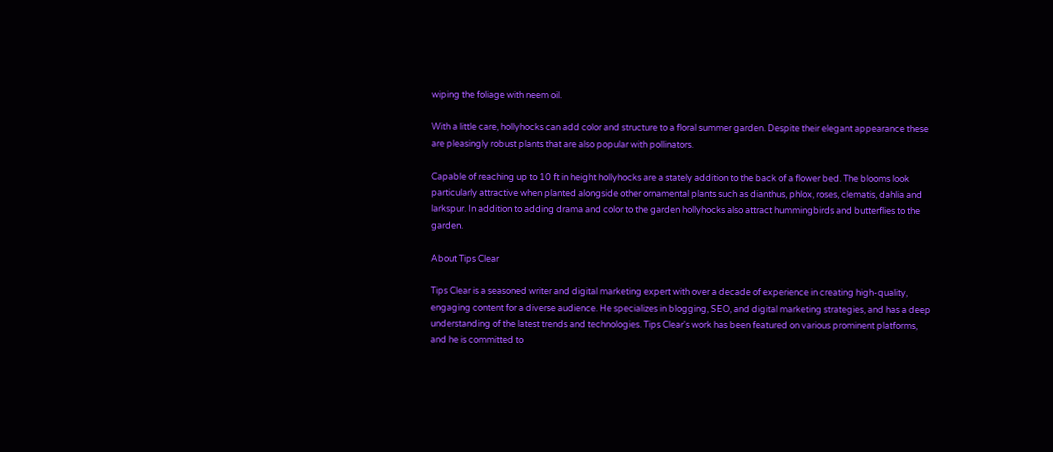wiping the foliage with neem oil.

With a little care, hollyhocks can add color and structure to a floral summer garden. Despite their elegant appearance these are pleasingly robust plants that are also popular with pollinators.

Capable of reaching up to 10 ft in height hollyhocks are a stately addition to the back of a flower bed. The blooms look particularly attractive when planted alongside other ornamental plants such as dianthus, phlox, roses, clematis, dahlia and larkspur. In addition to adding drama and color to the garden hollyhocks also attract hummingbirds and butterflies to the garden.

About Tips Clear

Tips Clear is a seasoned writer and digital marketing expert with over a decade of experience in creating high-quality, engaging content for a diverse audience. He specializes in blogging, SEO, and digital marketing strategies, and has a deep understanding of the latest trends and technologies. Tips Clear's work has been featured on various prominent platforms, and he is committed to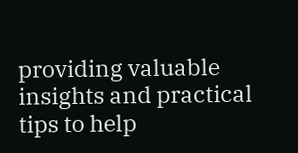providing valuable insights and practical tips to help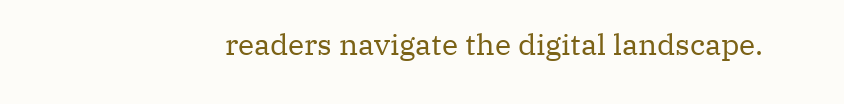readers navigate the digital landscape.